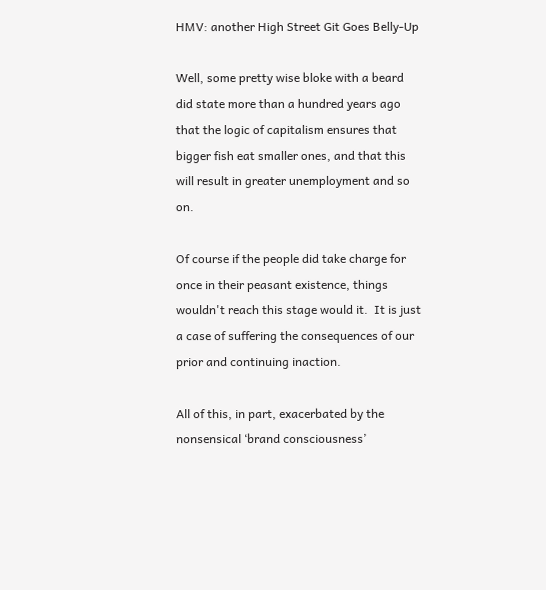HMV: another High Street Git Goes Belly-Up

Well, some pretty wise bloke with a beard did state more than a hundred years ago that the logic of capitalism ensures that bigger fish eat smaller ones, and that this will result in greater unemployment and so on.

Of course if the people did take charge for once in their peasant existence, things wouldn't reach this stage would it.  It is just a case of suffering the consequences of our prior and continuing inaction.

All of this, in part, exacerbated by the nonsensical ‘brand consciousness’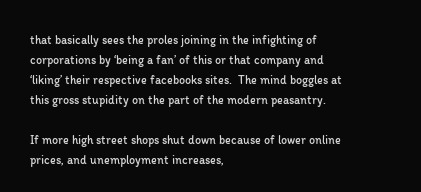that basically sees the proles joining in the infighting of corporations by ‘being a fan’ of this or that company and ‘liking’ their respective facebooks sites.  The mind boggles at this gross stupidity on the part of the modern peasantry.

If more high street shops shut down because of lower online prices, and unemployment increases,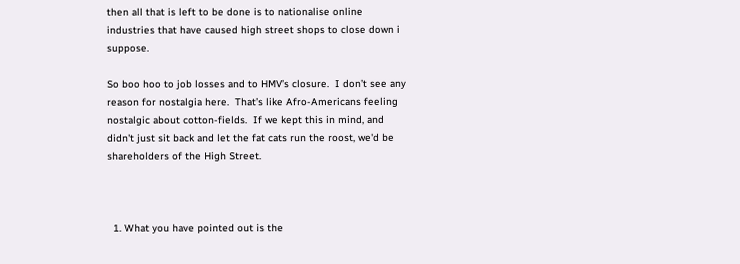then all that is left to be done is to nationalise online industries that have caused high street shops to close down i suppose.

So boo hoo to job losses and to HMV’s closure.  I don’t see any reason for nostalgia here.  That’s like Afro-Americans feeling nostalgic about cotton-fields.  If we kept this in mind, and didn't just sit back and let the fat cats run the roost, we'd be shareholders of the High Street.



  1. What you have pointed out is the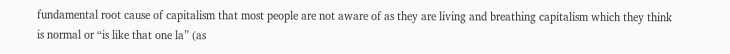fundamental root cause of capitalism that most people are not aware of as they are living and breathing capitalism which they think is normal or “is like that one la” (as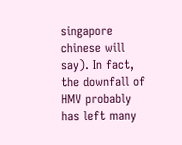singapore chinese will say). In fact, the downfall of HMV probably has left many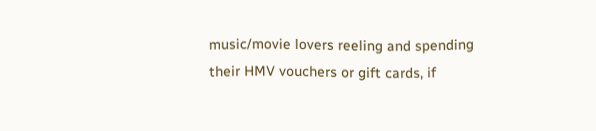music/movie lovers reeling and spending their HMV vouchers or gift cards, if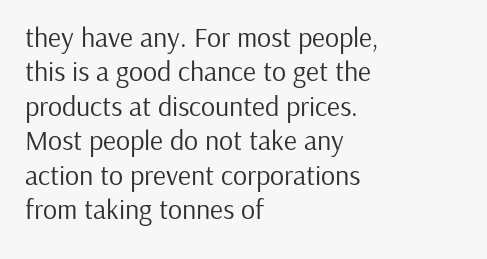they have any. For most people, this is a good chance to get the products at discounted prices. Most people do not take any action to prevent corporations from taking tonnes of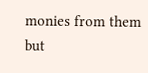monies from them but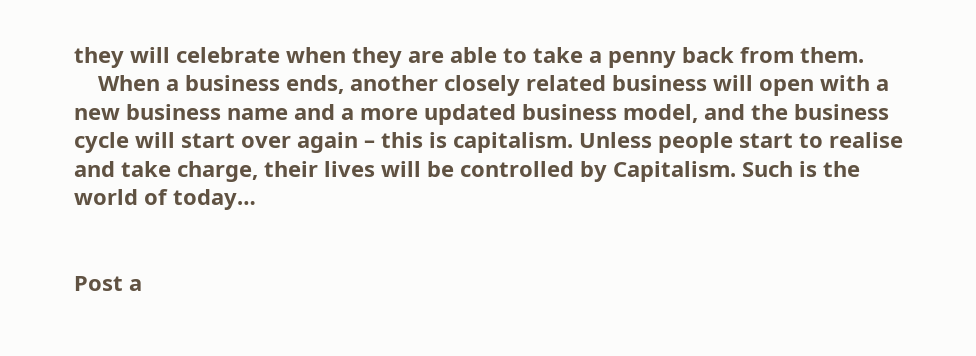they will celebrate when they are able to take a penny back from them.
    When a business ends, another closely related business will open with a new business name and a more updated business model, and the business cycle will start over again – this is capitalism. Unless people start to realise and take charge, their lives will be controlled by Capitalism. Such is the world of today…


Post a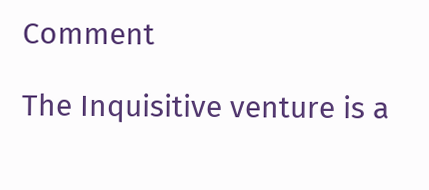Comment

The Inquisitive venture is a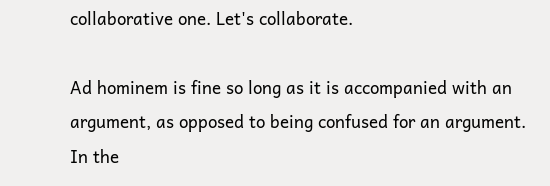collaborative one. Let's collaborate.

Ad hominem is fine so long as it is accompanied with an argument, as opposed to being confused for an argument. In the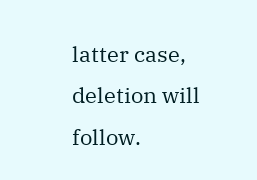latter case, deletion will follow.